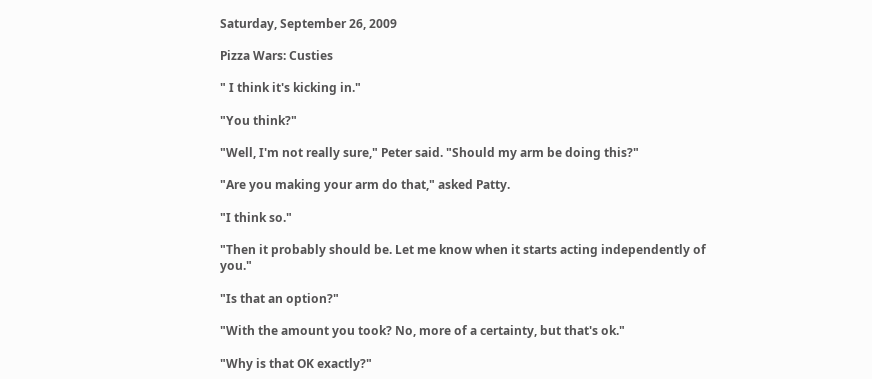Saturday, September 26, 2009

Pizza Wars: Custies

" I think it's kicking in."

"You think?"

"Well, I'm not really sure," Peter said. "Should my arm be doing this?"

"Are you making your arm do that," asked Patty.

"I think so."

"Then it probably should be. Let me know when it starts acting independently of you."

"Is that an option?"

"With the amount you took? No, more of a certainty, but that's ok."

"Why is that OK exactly?"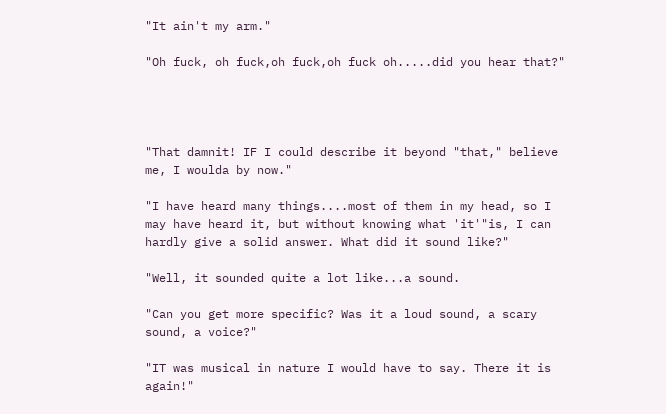"It ain't my arm."

"Oh fuck, oh fuck,oh fuck,oh fuck oh.....did you hear that?"




"That damnit! IF I could describe it beyond "that," believe me, I woulda by now."

"I have heard many things....most of them in my head, so I may have heard it, but without knowing what 'it'"is, I can hardly give a solid answer. What did it sound like?"

"Well, it sounded quite a lot like...a sound.

"Can you get more specific? Was it a loud sound, a scary sound, a voice?"

"IT was musical in nature I would have to say. There it is again!"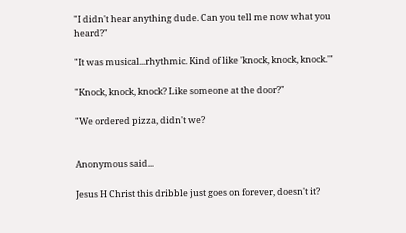"I didn't hear anything dude. Can you tell me now what you heard?"

"It was musical...rhythmic. Kind of like 'knock, knock, knock.'"

"Knock, knock, knock? Like someone at the door?"

"We ordered pizza, didn't we?


Anonymous said...

Jesus H Christ this dribble just goes on forever, doesn't it?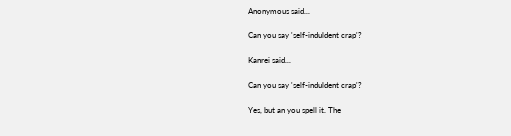Anonymous said...

Can you say 'self-induldent crap'?

Kanrei said...

Can you say 'self-induldent crap'?

Yes, but an you spell it. The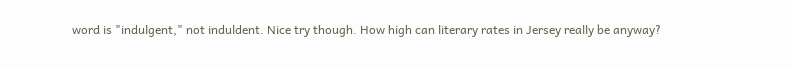word is "indulgent," not induldent. Nice try though. How high can literary rates in Jersey really be anyway?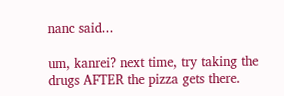nanc said...

um, kanrei? next time, try taking the drugs AFTER the pizza gets there.